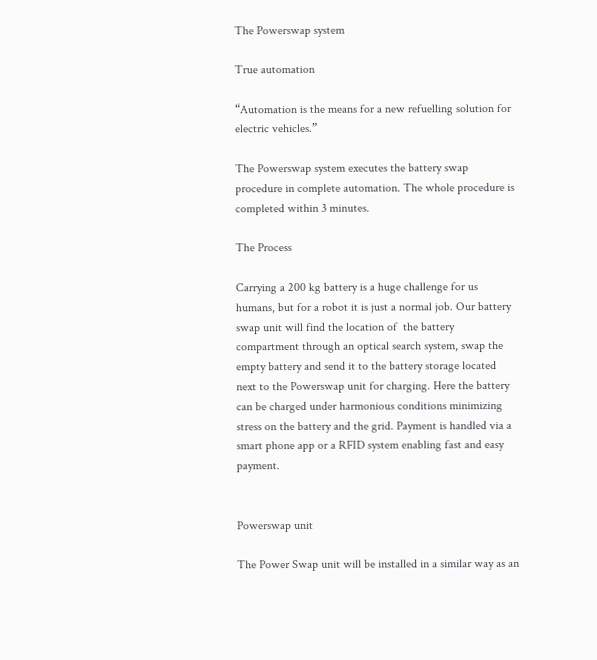The Powerswap system

True automation

“Automation is the means for a new refuelling solution for electric vehicles.”

The Powerswap system executes the battery swap procedure in complete automation. The whole procedure is completed within 3 minutes.

The Process

Carrying a 200 kg battery is a huge challenge for us humans, but for a robot it is just a normal job. Our battery swap unit will find the location of  the battery compartment through an optical search system, swap the empty battery and send it to the battery storage located next to the Powerswap unit for charging. Here the battery can be charged under harmonious conditions minimizing stress on the battery and the grid. Payment is handled via a smart phone app or a RFID system enabling fast and easy payment.


Powerswap unit

The Power Swap unit will be installed in a similar way as an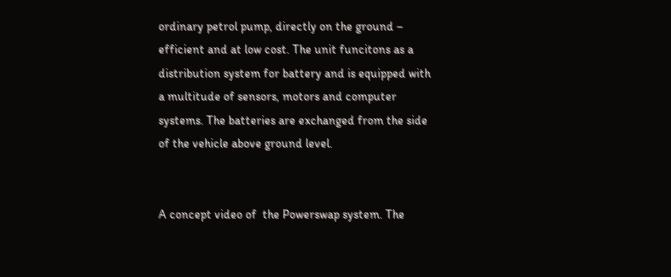ordinary petrol pump, directly on the ground – efficient and at low cost. The unit funcitons as a distribution system for battery and is equipped with a multitude of sensors, motors and computer systems. The batteries are exchanged from the side of the vehicle above ground level.


A concept video of  the Powerswap system. The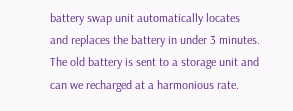battery swap unit automatically locates and replaces the battery in under 3 minutes. The old battery is sent to a storage unit and can we recharged at a harmonious rate.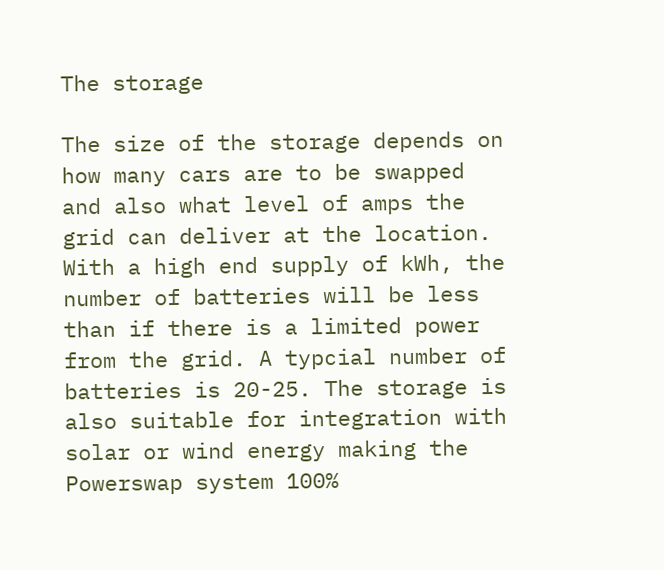The storage

The size of the storage depends on how many cars are to be swapped and also what level of amps the grid can deliver at the location. With a high end supply of kWh, the number of batteries will be less than if there is a limited power from the grid. A typcial number of batteries is 20-25. The storage is also suitable for integration with solar or wind energy making the Powerswap system 100%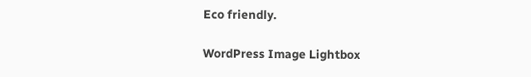Eco friendly.

WordPress Image Lightbox